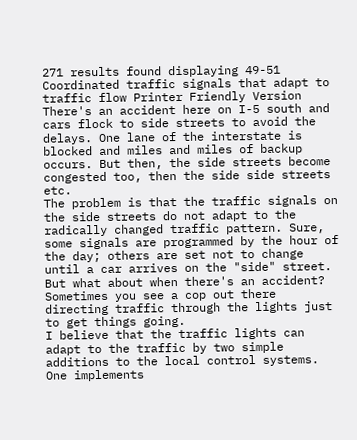271 results found displaying 49-51
Coordinated traffic signals that adapt to traffic flow Printer Friendly Version
There's an accident here on I-5 south and cars flock to side streets to avoid the delays. One lane of the interstate is blocked and miles and miles of backup occurs. But then, the side streets become congested too, then the side side streets etc.
The problem is that the traffic signals on the side streets do not adapt to the radically changed traffic pattern. Sure, some signals are programmed by the hour of the day; others are set not to change until a car arrives on the "side" street. But what about when there's an accident? Sometimes you see a cop out there directing traffic through the lights just to get things going.
I believe that the traffic lights can adapt to the traffic by two simple additions to the local control systems. One implements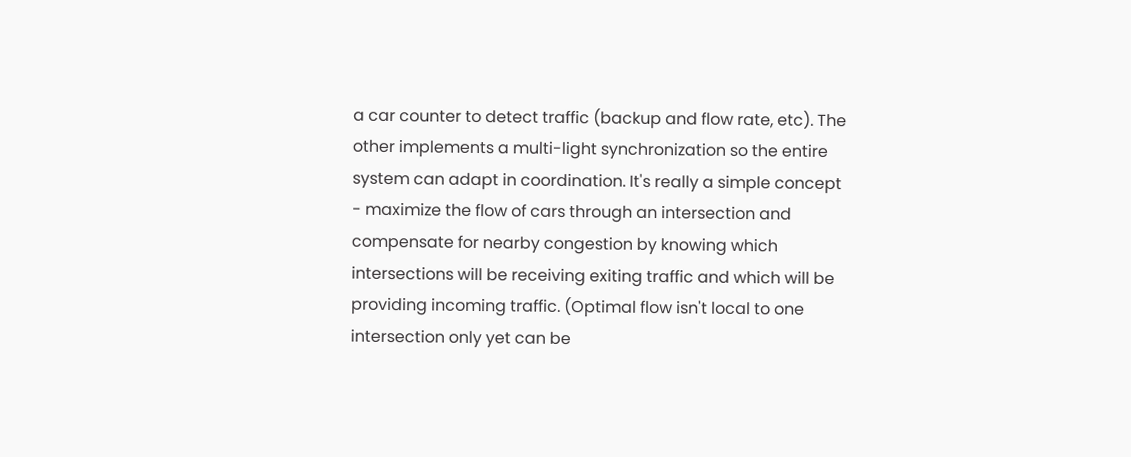a car counter to detect traffic (backup and flow rate, etc). The other implements a multi-light synchronization so the entire system can adapt in coordination. It's really a simple concept - maximize the flow of cars through an intersection and compensate for nearby congestion by knowing which intersections will be receiving exiting traffic and which will be providing incoming traffic. (Optimal flow isn't local to one intersection only yet can be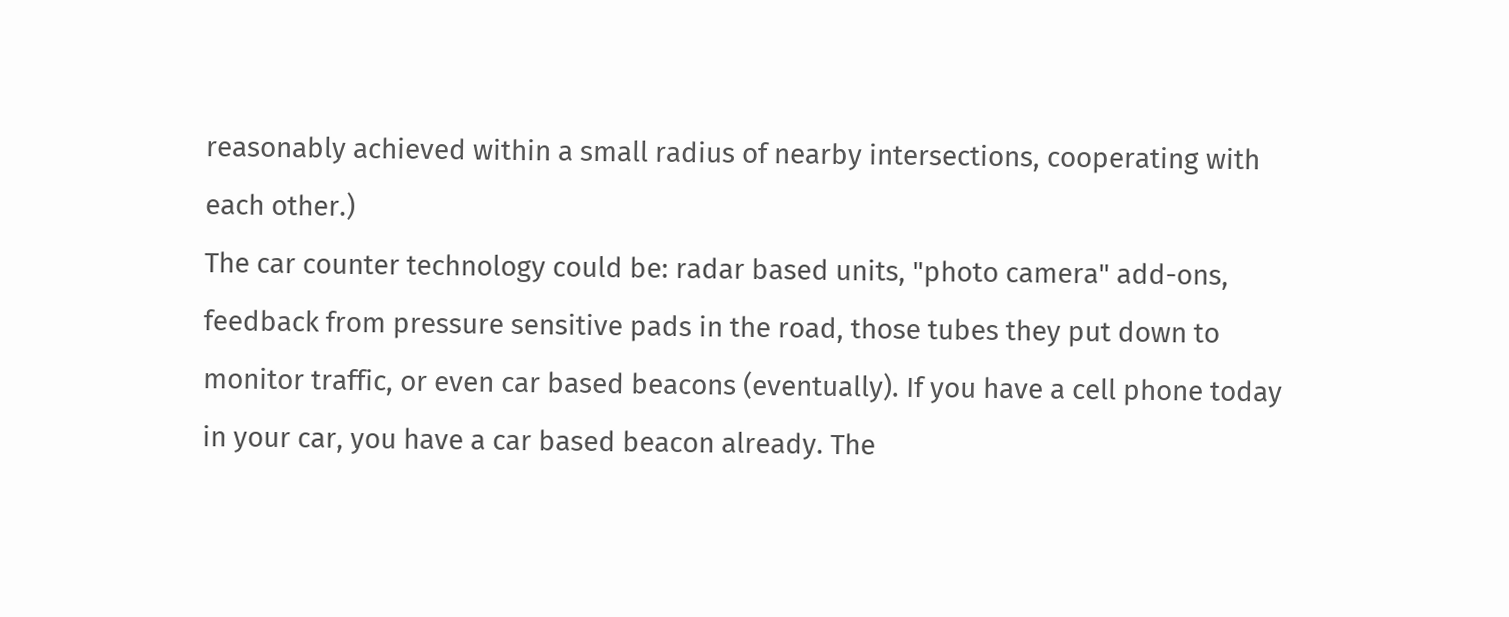reasonably achieved within a small radius of nearby intersections, cooperating with each other.)
The car counter technology could be: radar based units, "photo camera" add-ons, feedback from pressure sensitive pads in the road, those tubes they put down to monitor traffic, or even car based beacons (eventually). If you have a cell phone today in your car, you have a car based beacon already. The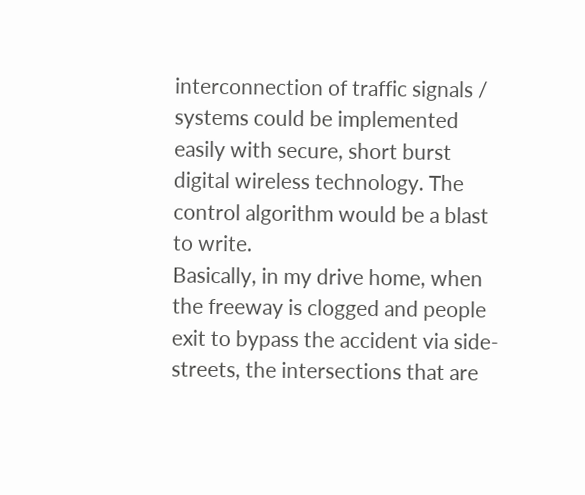interconnection of traffic signals / systems could be implemented easily with secure, short burst digital wireless technology. The control algorithm would be a blast to write.
Basically, in my drive home, when the freeway is clogged and people exit to bypass the accident via side-streets, the intersections that are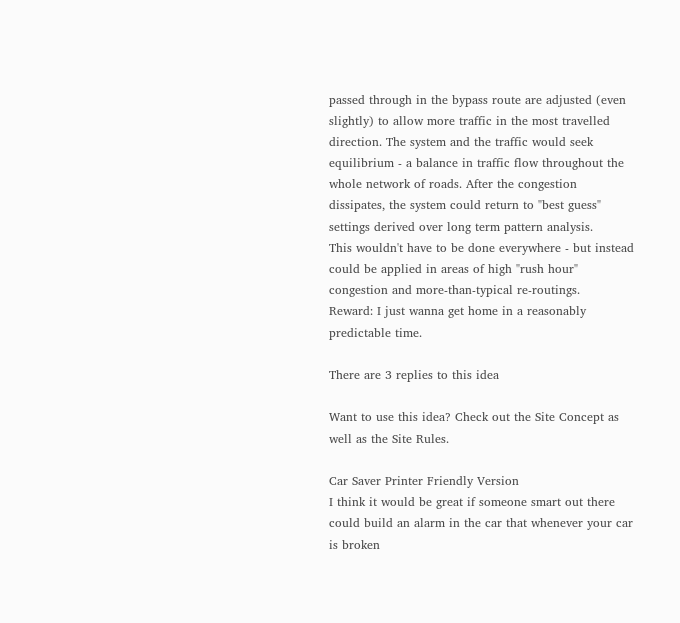passed through in the bypass route are adjusted (even slightly) to allow more traffic in the most travelled direction. The system and the traffic would seek equilibrium - a balance in traffic flow throughout the whole network of roads. After the congestion dissipates, the system could return to "best guess" settings derived over long term pattern analysis.
This wouldn't have to be done everywhere - but instead could be applied in areas of high "rush hour" congestion and more-than-typical re-routings.
Reward: I just wanna get home in a reasonably predictable time.

There are 3 replies to this idea

Want to use this idea? Check out the Site Concept as well as the Site Rules.

Car Saver Printer Friendly Version
I think it would be great if someone smart out there could build an alarm in the car that whenever your car is broken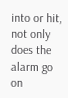into or hit, not only does the alarm go on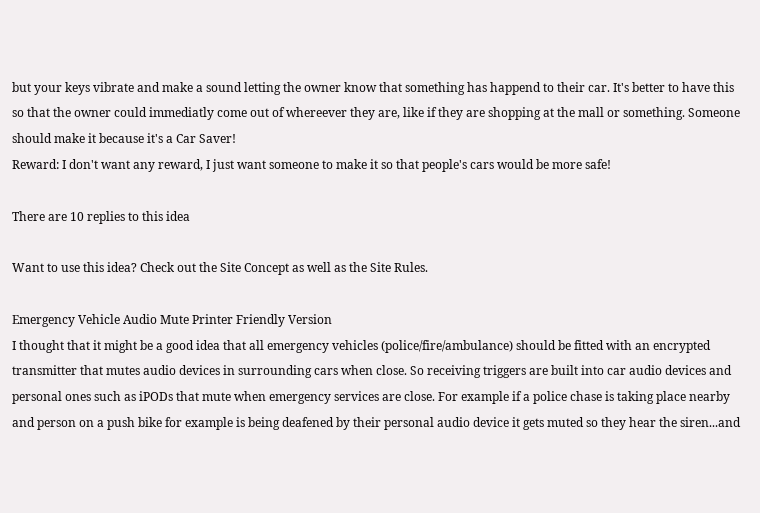but your keys vibrate and make a sound letting the owner know that something has happend to their car. It's better to have this so that the owner could immediatly come out of whereever they are, like if they are shopping at the mall or something. Someone should make it because it's a Car Saver!
Reward: I don't want any reward, I just want someone to make it so that people's cars would be more safe!

There are 10 replies to this idea

Want to use this idea? Check out the Site Concept as well as the Site Rules.

Emergency Vehicle Audio Mute Printer Friendly Version
I thought that it might be a good idea that all emergency vehicles (police/fire/ambulance) should be fitted with an encrypted transmitter that mutes audio devices in surrounding cars when close. So receiving triggers are built into car audio devices and personal ones such as iPODs that mute when emergency services are close. For example if a police chase is taking place nearby and person on a push bike for example is being deafened by their personal audio device it gets muted so they hear the siren...and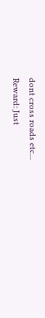dont cross roads etc...
Reward: Just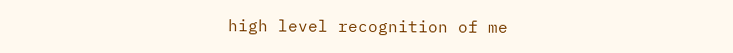high level recognition of me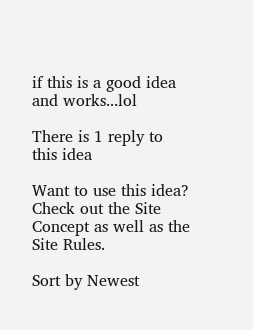if this is a good idea and works...lol

There is 1 reply to this idea

Want to use this idea? Check out the Site Concept as well as the Site Rules.

Sort by Newest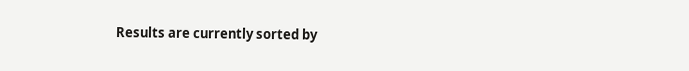Results are currently sorted by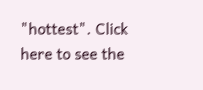"hottest". Click here to see the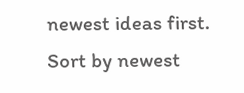newest ideas first.
Sort by newest